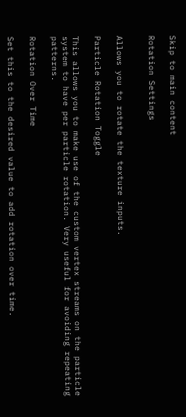Skip to main content

Rotation Settings


Allows you to rotate the texture inputs.

Particle Rotation Toggle

This allows you to make use of the custom vertex streams on the particle system to have per particle rotation. Very useful for avoiding repeating patterns.

Rotation Over Time

Set this to the desired value to add rotation over time.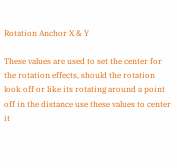Rotation Anchor X & Y

These values are used to set the center for the rotation effects, should the rotation look off or like its rotating around a point off in the distance use these values to center it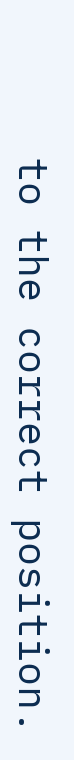to the correct position.